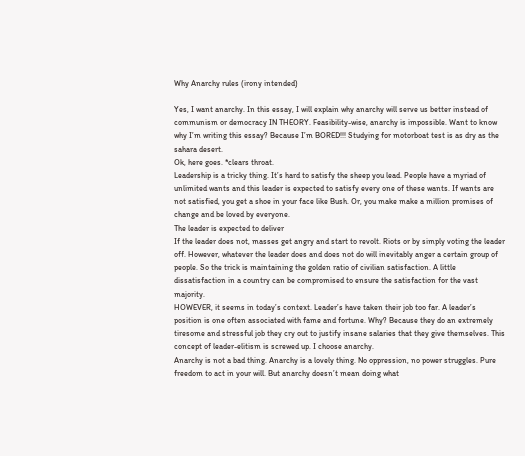Why Anarchy rules (irony intended)

Yes, I want anarchy. In this essay, I will explain why anarchy will serve us better instead of communism or democracy IN THEORY. Feasibility-wise, anarchy is impossible. Want to know why I’m writing this essay? Because I’m BORED!!! Studying for motorboat test is as dry as the sahara desert.
Ok, here goes. *clears throat.
Leadership is a tricky thing. It’s hard to satisfy the sheep you lead. People have a myriad of unlimited wants and this leader is expected to satisfy every one of these wants. If wants are not satisfied, you get a shoe in your face like Bush. Or, you make make a million promises of change and be loved by everyone.
The leader is expected to deliver
If the leader does not, masses get angry and start to revolt. Riots or by simply voting the leader off. However, whatever the leader does and does not do will inevitably anger a certain group of people. So the trick is maintaining the golden ratio of civilian satisfaction. A little dissatisfaction in a country can be compromised to ensure the satisfaction for the vast majority.
HOWEVER, it seems in today’s context. Leader’s have taken their job too far. A leader’s position is one often associated with fame and fortune. Why? Because they do an extremely tiresome and stressful job they cry out to justify insane salaries that they give themselves. This concept of leader-elitism is screwed up. I choose anarchy.
Anarchy is not a bad thing. Anarchy is a lovely thing. No oppression, no power struggles. Pure freedom to act in your will. But anarchy doesn’t mean doing what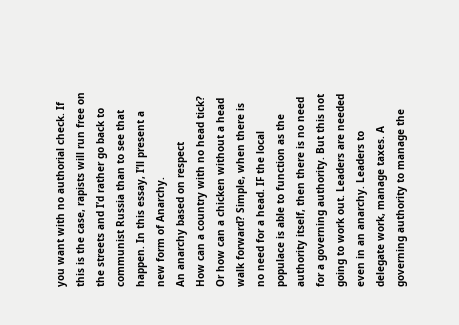you want with no authorial check. If this is the case, rapists will run free on the streets and I’d rather go back to communist Russia than to see that happen. In this essay, I’ll present a new form of Anarchy.
An anarchy based on respect
How can a country with no head tick? Or how can a chicken without a head walk forward? Simple, when there is no need for a head. IF the local populace is able to function as the authority itself, then there is no need for a governing authority. But this not going to work out. Leaders are needed even in an anarchy. Leaders to delegate work, manage taxes. A governing authority to manage the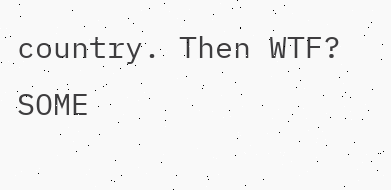country. Then WTF? SOME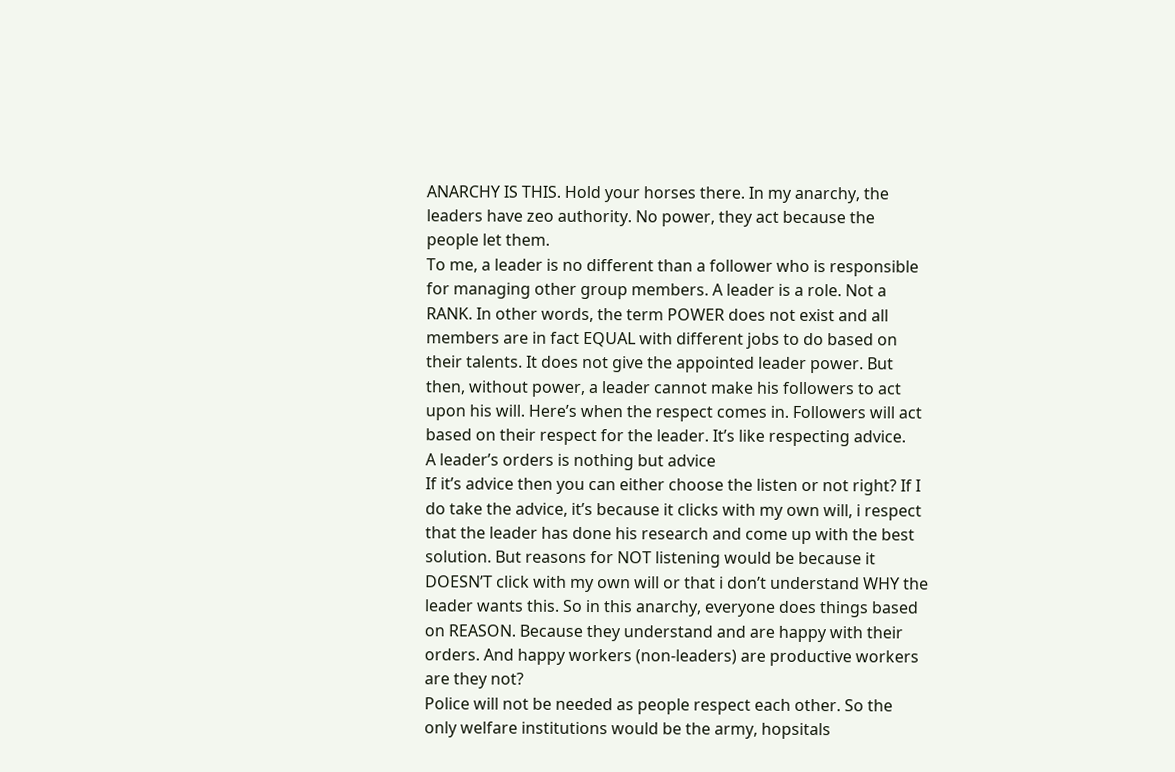ANARCHY IS THIS. Hold your horses there. In my anarchy, the leaders have zeo authority. No power, they act because the people let them.
To me, a leader is no different than a follower who is responsible for managing other group members. A leader is a role. Not a RANK. In other words, the term POWER does not exist and all members are in fact EQUAL with different jobs to do based on their talents. It does not give the appointed leader power. But then, without power, a leader cannot make his followers to act upon his will. Here’s when the respect comes in. Followers will act based on their respect for the leader. It’s like respecting advice.
A leader’s orders is nothing but advice
If it’s advice then you can either choose the listen or not right? If I do take the advice, it’s because it clicks with my own will, i respect that the leader has done his research and come up with the best solution. But reasons for NOT listening would be because it DOESN’T click with my own will or that i don’t understand WHY the leader wants this. So in this anarchy, everyone does things based on REASON. Because they understand and are happy with their orders. And happy workers (non-leaders) are productive workers are they not?
Police will not be needed as people respect each other. So the only welfare institutions would be the army, hopsitals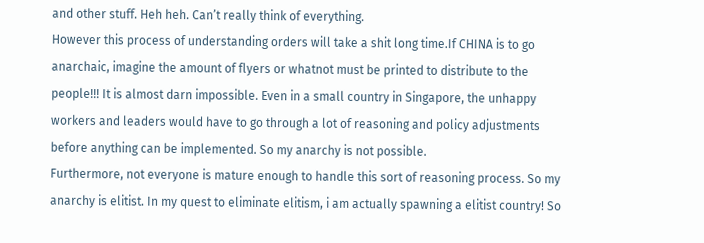and other stuff. Heh heh. Can’t really think of everything.
However this process of understanding orders will take a shit long time.If CHINA is to go anarchaic, imagine the amount of flyers or whatnot must be printed to distribute to the people!!! It is almost darn impossible. Even in a small country in Singapore, the unhappy workers and leaders would have to go through a lot of reasoning and policy adjustments before anything can be implemented. So my anarchy is not possible.
Furthermore, not everyone is mature enough to handle this sort of reasoning process. So my anarchy is elitist. In my quest to eliminate elitism, i am actually spawning a elitist country! So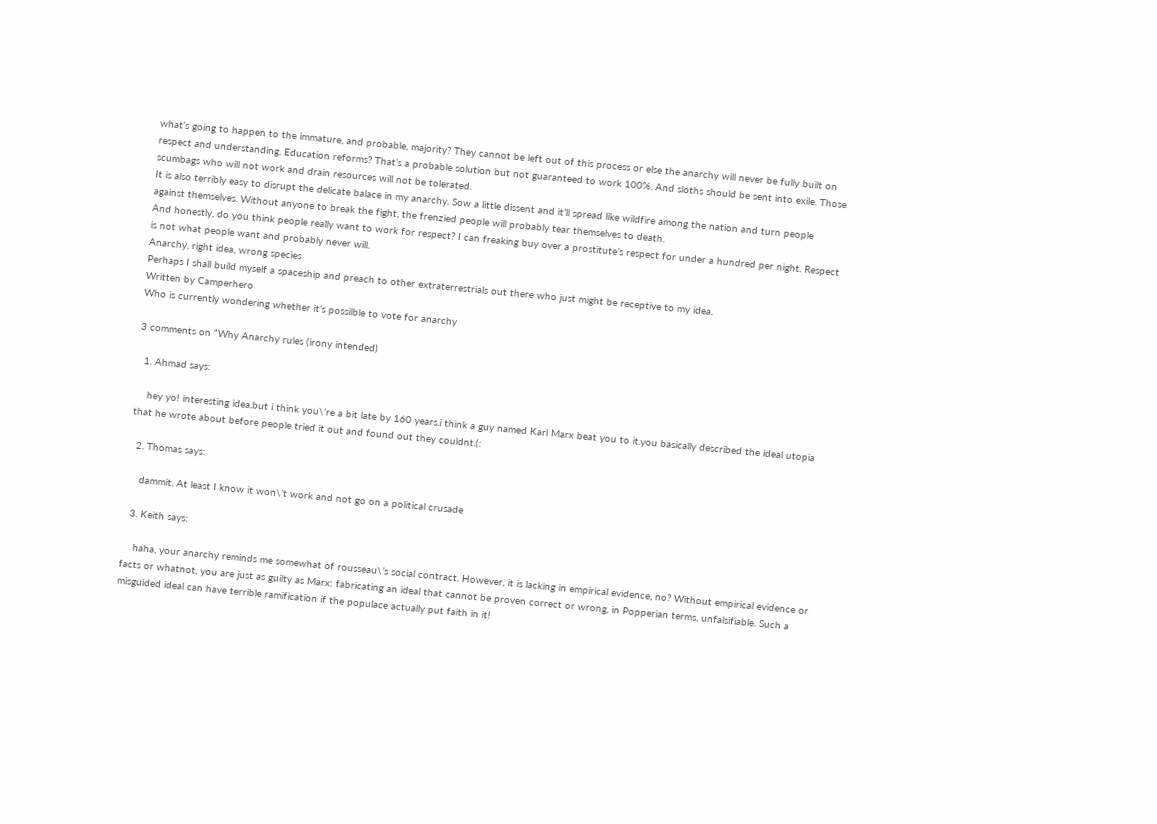what’s going to happen to the immature, and probable, majority? They cannot be left out of this process or else the anarchy will never be fully built on respect and understanding. Education reforms? That’s a probable solution but not guaranteed to work 100%. And sloths should be sent into exile. Those scumbags who will not work and drain resources will not be tolerated.
It is also terribly easy to disrupt the delicate balace in my anarchy. Sow a little dissent and it’ll spread like wildfire among the nation and turn people against themselves. Without anyone to break the fight, the frenzied people will probably tear themselves to death.
And honestly, do you think people really want to work for respect? I can freaking buy over a prostitute’s respect for under a hundred per night. Respect is not what people want and probably never will.
Anarchy, right idea, wrong species
Perhaps I shall build myself a spaceship and preach to other extraterrestrials out there who just might be receptive to my idea.
Written by Camperhero
Who is currently wondering whether it’s possilble to vote for anarchy

3 comments on “Why Anarchy rules (irony intended)

  1. Ahmad says:

    hey yo! interesting idea.but i think you\’re a bit late by 160 years.i think a guy named Karl Marx beat you to it.you basically described the ideal utopia that he wrote about before people tried it out and found out they couldnt.(:

  2. Thomas says:

    dammit. At least I know it won\’t work and not go on a political crusade

  3. Keith says:

    haha, your anarchy reminds me somewhat of rousseau\’s social contract. However, it is lacking in empirical evidence, no? Without empirical evidence or facts or whatnot, you are just as guilty as Marx: fabricating an ideal that cannot be proven correct or wrong, in Popperian terms, unfalsifiable. Such a misguided ideal can have terrible ramification if the populace actually put faith in it!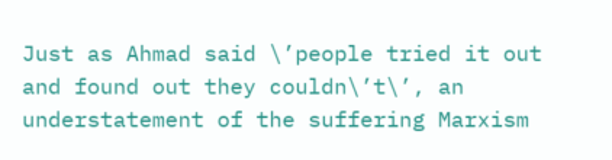Just as Ahmad said \’people tried it out and found out they couldn\’t\’, an understatement of the suffering Marxism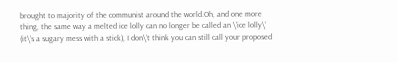brought to majority of the communist around the world.Oh, and one more thing, the same way a melted ice lolly can no longer be called an \’ice lolly\’ (it\’s a sugary mess with a stick), I don\’t think you can still call your proposed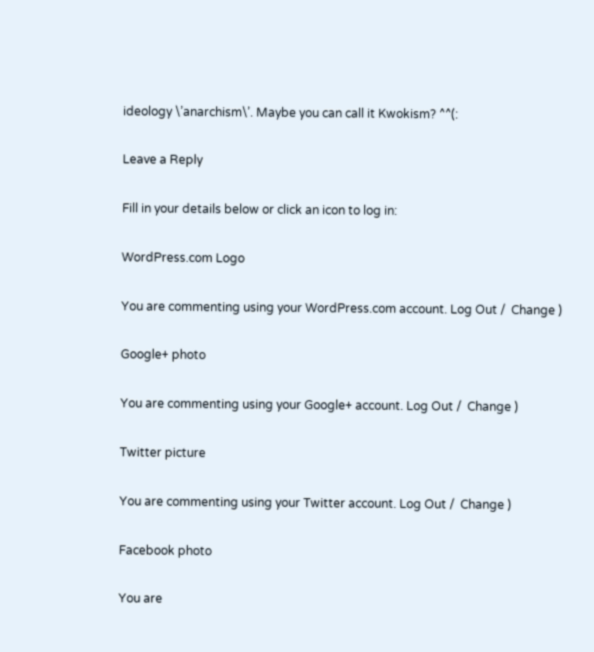ideology \’anarchism\’. Maybe you can call it Kwokism? ^^(:

Leave a Reply

Fill in your details below or click an icon to log in:

WordPress.com Logo

You are commenting using your WordPress.com account. Log Out /  Change )

Google+ photo

You are commenting using your Google+ account. Log Out /  Change )

Twitter picture

You are commenting using your Twitter account. Log Out /  Change )

Facebook photo

You are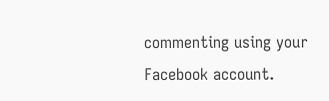commenting using your Facebook account.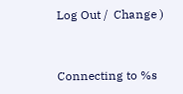Log Out /  Change )


Connecting to %s